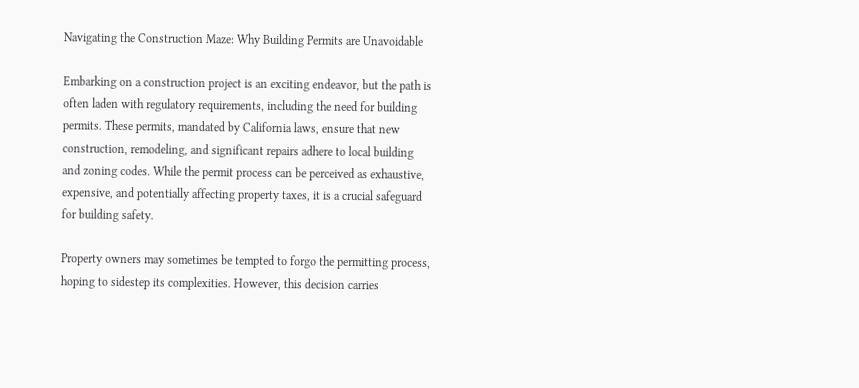Navigating the Construction Maze: Why Building Permits are Unavoidable

Embarking on a construction project is an exciting endeavor, but the path is often laden with regulatory requirements, including the need for building permits. These permits, mandated by California laws, ensure that new construction, remodeling, and significant repairs adhere to local building and zoning codes. While the permit process can be perceived as exhaustive, expensive, and potentially affecting property taxes, it is a crucial safeguard for building safety.

Property owners may sometimes be tempted to forgo the permitting process, hoping to sidestep its complexities. However, this decision carries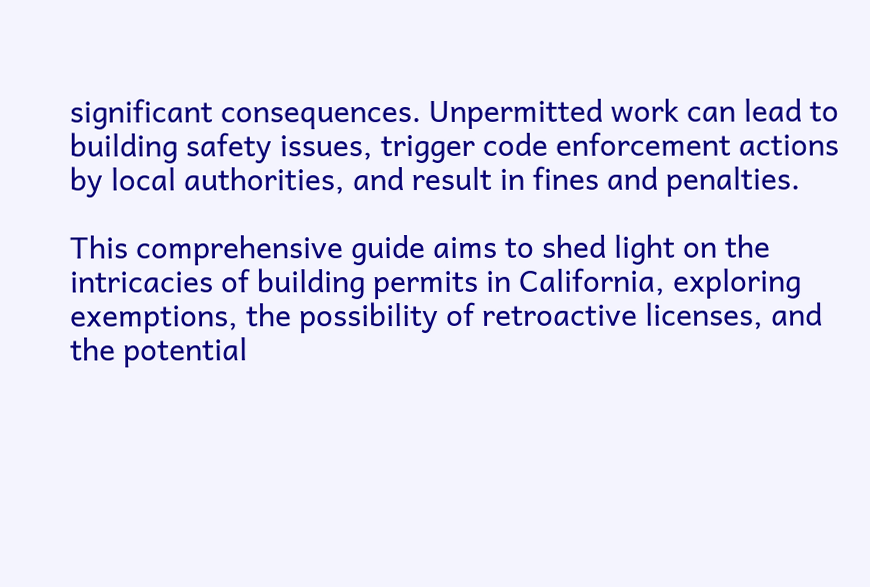significant consequences. Unpermitted work can lead to building safety issues, trigger code enforcement actions by local authorities, and result in fines and penalties.

This comprehensive guide aims to shed light on the intricacies of building permits in California, exploring exemptions, the possibility of retroactive licenses, and the potential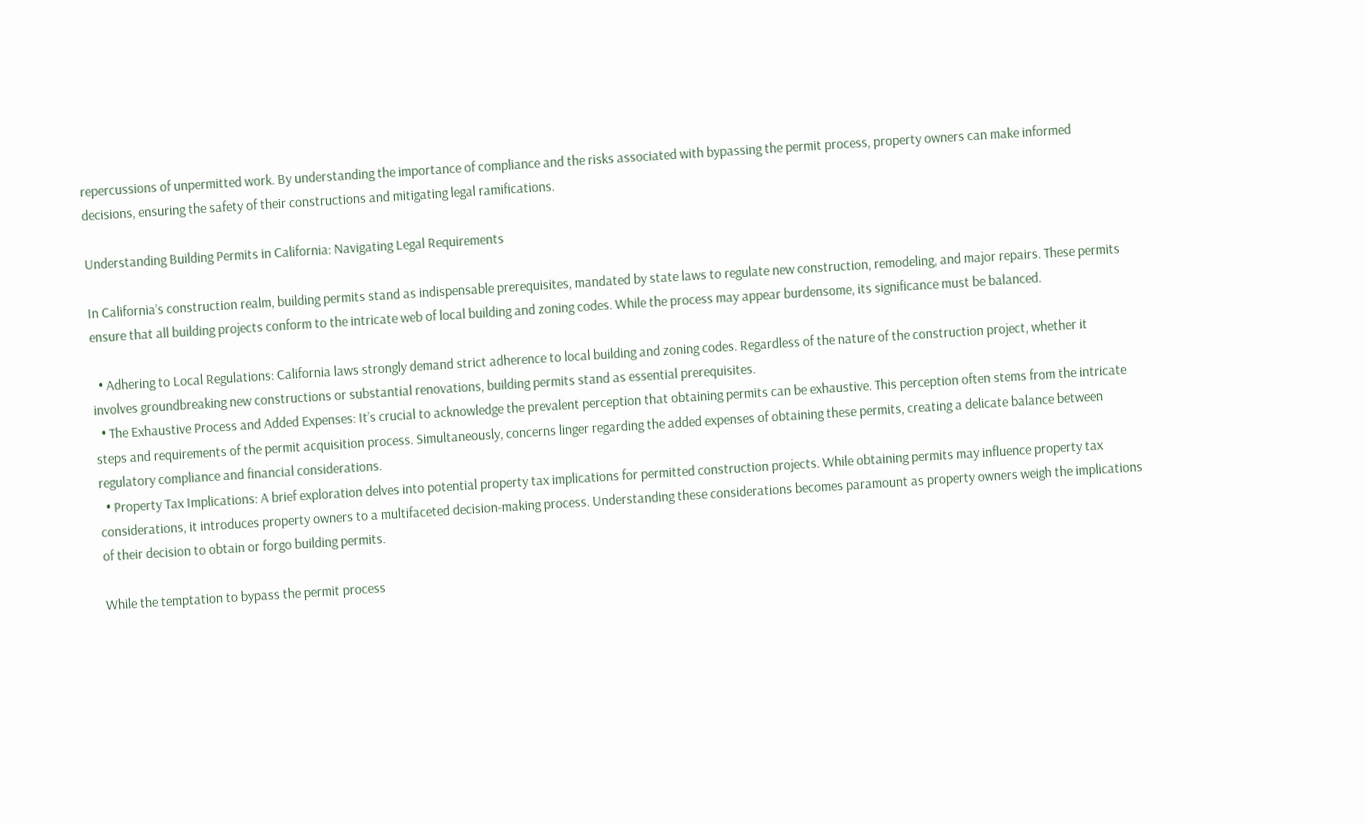repercussions of unpermitted work. By understanding the importance of compliance and the risks associated with bypassing the permit process, property owners can make informed decisions, ensuring the safety of their constructions and mitigating legal ramifications.

Understanding Building Permits in California: Navigating Legal Requirements

In California’s construction realm, building permits stand as indispensable prerequisites, mandated by state laws to regulate new construction, remodeling, and major repairs. These permits ensure that all building projects conform to the intricate web of local building and zoning codes. While the process may appear burdensome, its significance must be balanced.

  • Adhering to Local Regulations: California laws strongly demand strict adherence to local building and zoning codes. Regardless of the nature of the construction project, whether it involves groundbreaking new constructions or substantial renovations, building permits stand as essential prerequisites.
  • The Exhaustive Process and Added Expenses: It’s crucial to acknowledge the prevalent perception that obtaining permits can be exhaustive. This perception often stems from the intricate steps and requirements of the permit acquisition process. Simultaneously, concerns linger regarding the added expenses of obtaining these permits, creating a delicate balance between regulatory compliance and financial considerations.
  • Property Tax Implications: A brief exploration delves into potential property tax implications for permitted construction projects. While obtaining permits may influence property tax considerations, it introduces property owners to a multifaceted decision-making process. Understanding these considerations becomes paramount as property owners weigh the implications of their decision to obtain or forgo building permits.

While the temptation to bypass the permit process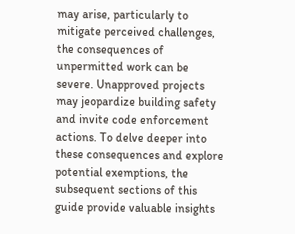may arise, particularly to mitigate perceived challenges, the consequences of unpermitted work can be severe. Unapproved projects may jeopardize building safety and invite code enforcement actions. To delve deeper into these consequences and explore potential exemptions, the subsequent sections of this guide provide valuable insights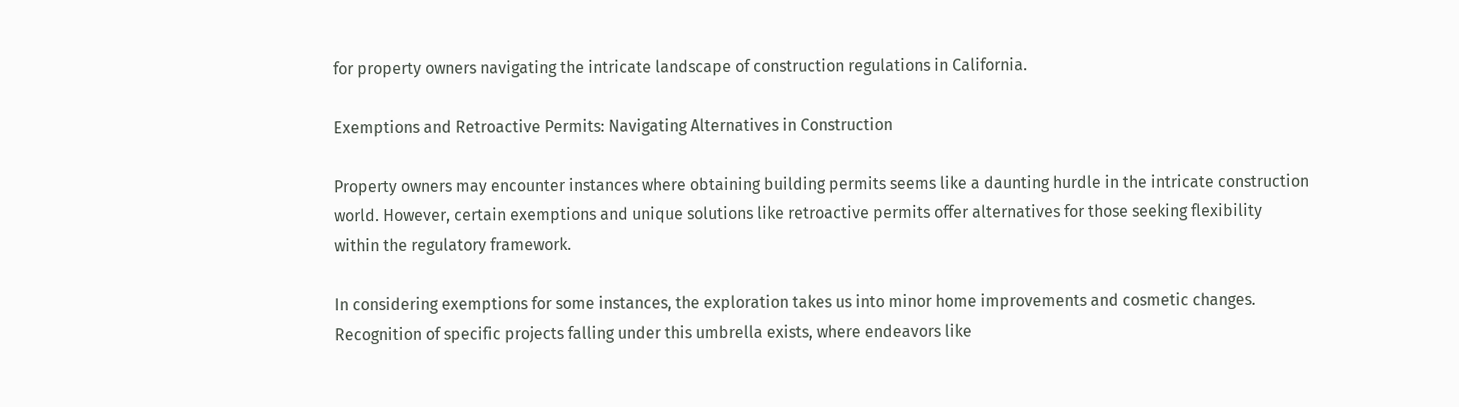for property owners navigating the intricate landscape of construction regulations in California.

Exemptions and Retroactive Permits: Navigating Alternatives in Construction

Property owners may encounter instances where obtaining building permits seems like a daunting hurdle in the intricate construction world. However, certain exemptions and unique solutions like retroactive permits offer alternatives for those seeking flexibility within the regulatory framework.

In considering exemptions for some instances, the exploration takes us into minor home improvements and cosmetic changes. Recognition of specific projects falling under this umbrella exists, where endeavors like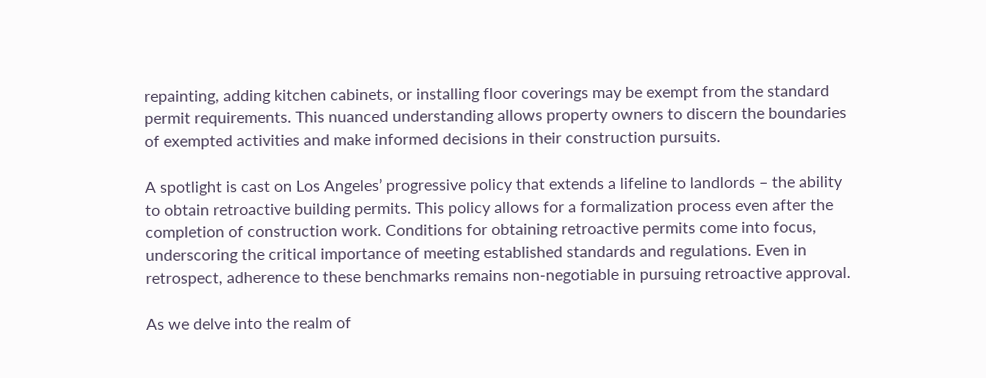repainting, adding kitchen cabinets, or installing floor coverings may be exempt from the standard permit requirements. This nuanced understanding allows property owners to discern the boundaries of exempted activities and make informed decisions in their construction pursuits.

A spotlight is cast on Los Angeles’ progressive policy that extends a lifeline to landlords – the ability to obtain retroactive building permits. This policy allows for a formalization process even after the completion of construction work. Conditions for obtaining retroactive permits come into focus, underscoring the critical importance of meeting established standards and regulations. Even in retrospect, adherence to these benchmarks remains non-negotiable in pursuing retroactive approval.

As we delve into the realm of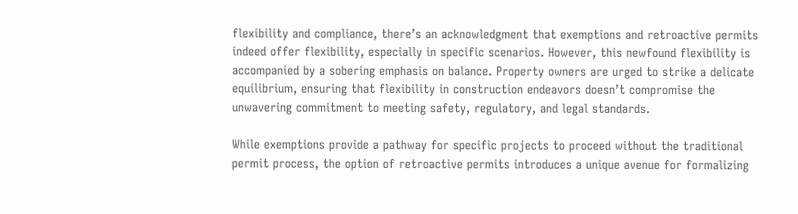flexibility and compliance, there’s an acknowledgment that exemptions and retroactive permits indeed offer flexibility, especially in specific scenarios. However, this newfound flexibility is accompanied by a sobering emphasis on balance. Property owners are urged to strike a delicate equilibrium, ensuring that flexibility in construction endeavors doesn’t compromise the unwavering commitment to meeting safety, regulatory, and legal standards.

While exemptions provide a pathway for specific projects to proceed without the traditional permit process, the option of retroactive permits introduces a unique avenue for formalizing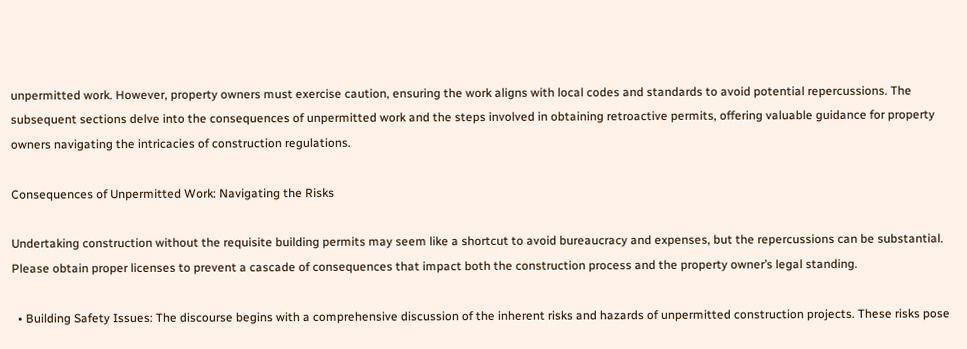unpermitted work. However, property owners must exercise caution, ensuring the work aligns with local codes and standards to avoid potential repercussions. The subsequent sections delve into the consequences of unpermitted work and the steps involved in obtaining retroactive permits, offering valuable guidance for property owners navigating the intricacies of construction regulations.

Consequences of Unpermitted Work: Navigating the Risks

Undertaking construction without the requisite building permits may seem like a shortcut to avoid bureaucracy and expenses, but the repercussions can be substantial. Please obtain proper licenses to prevent a cascade of consequences that impact both the construction process and the property owner’s legal standing.

  • Building Safety Issues: The discourse begins with a comprehensive discussion of the inherent risks and hazards of unpermitted construction projects. These risks pose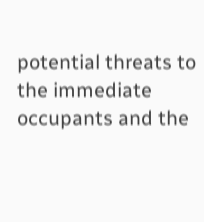potential threats to the immediate occupants and the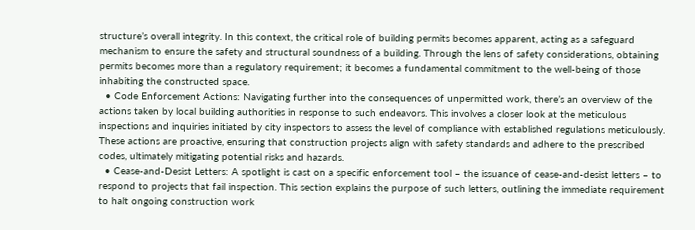structure’s overall integrity. In this context, the critical role of building permits becomes apparent, acting as a safeguard mechanism to ensure the safety and structural soundness of a building. Through the lens of safety considerations, obtaining permits becomes more than a regulatory requirement; it becomes a fundamental commitment to the well-being of those inhabiting the constructed space.
  • Code Enforcement Actions: Navigating further into the consequences of unpermitted work, there’s an overview of the actions taken by local building authorities in response to such endeavors. This involves a closer look at the meticulous inspections and inquiries initiated by city inspectors to assess the level of compliance with established regulations meticulously. These actions are proactive, ensuring that construction projects align with safety standards and adhere to the prescribed codes, ultimately mitigating potential risks and hazards.
  • Cease-and-Desist Letters: A spotlight is cast on a specific enforcement tool – the issuance of cease-and-desist letters – to respond to projects that fail inspection. This section explains the purpose of such letters, outlining the immediate requirement to halt ongoing construction work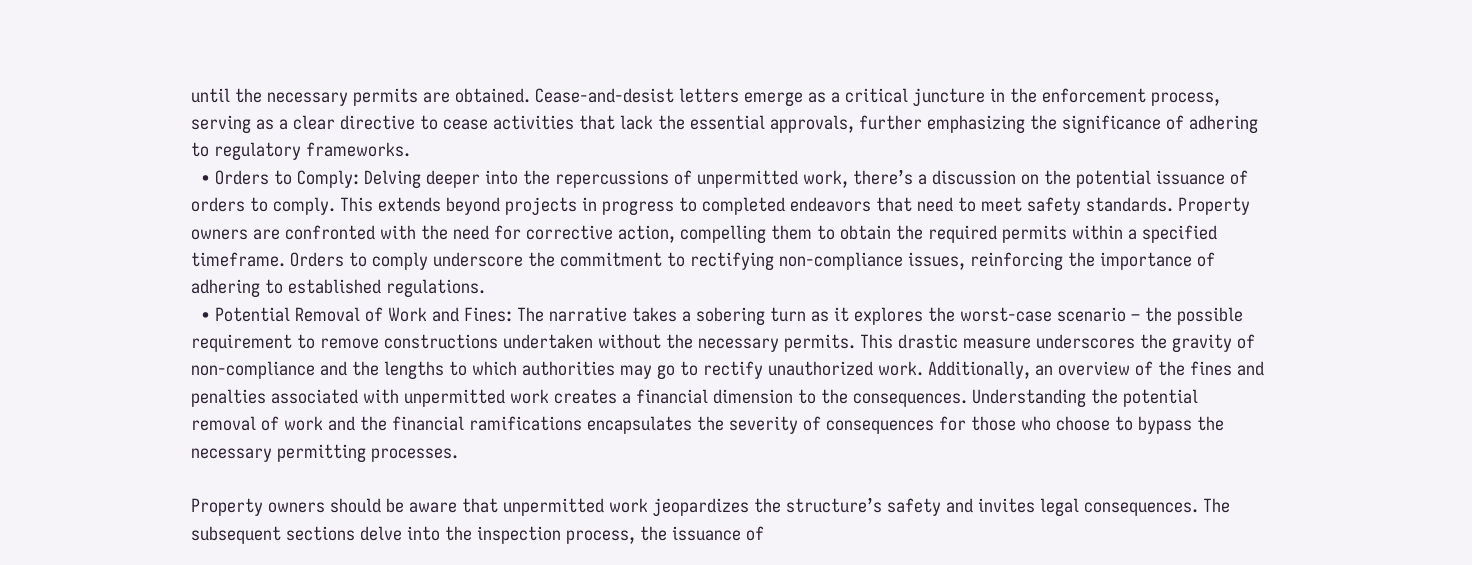until the necessary permits are obtained. Cease-and-desist letters emerge as a critical juncture in the enforcement process, serving as a clear directive to cease activities that lack the essential approvals, further emphasizing the significance of adhering to regulatory frameworks.
  • Orders to Comply: Delving deeper into the repercussions of unpermitted work, there’s a discussion on the potential issuance of orders to comply. This extends beyond projects in progress to completed endeavors that need to meet safety standards. Property owners are confronted with the need for corrective action, compelling them to obtain the required permits within a specified timeframe. Orders to comply underscore the commitment to rectifying non-compliance issues, reinforcing the importance of adhering to established regulations.
  • Potential Removal of Work and Fines: The narrative takes a sobering turn as it explores the worst-case scenario – the possible requirement to remove constructions undertaken without the necessary permits. This drastic measure underscores the gravity of non-compliance and the lengths to which authorities may go to rectify unauthorized work. Additionally, an overview of the fines and penalties associated with unpermitted work creates a financial dimension to the consequences. Understanding the potential removal of work and the financial ramifications encapsulates the severity of consequences for those who choose to bypass the necessary permitting processes.

Property owners should be aware that unpermitted work jeopardizes the structure’s safety and invites legal consequences. The subsequent sections delve into the inspection process, the issuance of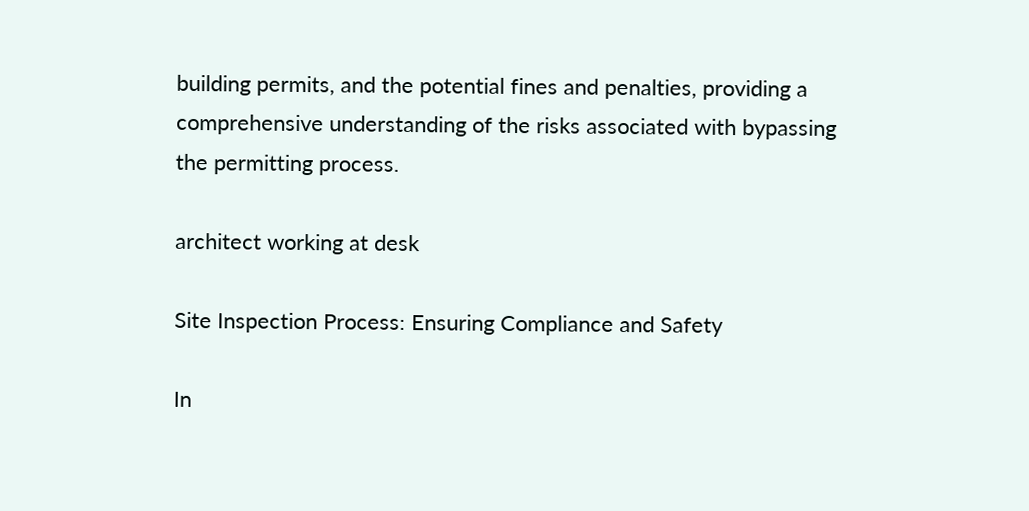building permits, and the potential fines and penalties, providing a comprehensive understanding of the risks associated with bypassing the permitting process.

architect working at desk

Site Inspection Process: Ensuring Compliance and Safety

In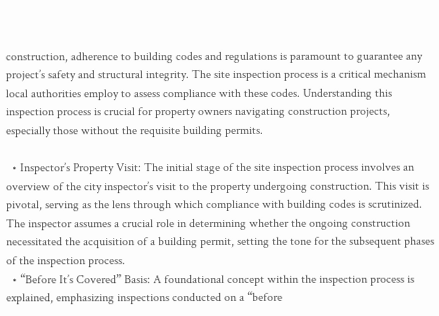construction, adherence to building codes and regulations is paramount to guarantee any project’s safety and structural integrity. The site inspection process is a critical mechanism local authorities employ to assess compliance with these codes. Understanding this inspection process is crucial for property owners navigating construction projects, especially those without the requisite building permits.

  • Inspector’s Property Visit: The initial stage of the site inspection process involves an overview of the city inspector’s visit to the property undergoing construction. This visit is pivotal, serving as the lens through which compliance with building codes is scrutinized. The inspector assumes a crucial role in determining whether the ongoing construction necessitated the acquisition of a building permit, setting the tone for the subsequent phases of the inspection process.
  • “Before It’s Covered” Basis: A foundational concept within the inspection process is explained, emphasizing inspections conducted on a “before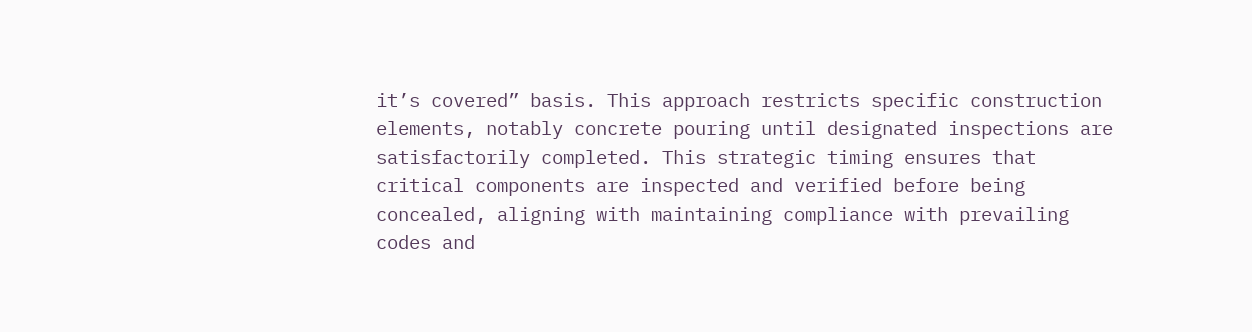it’s covered” basis. This approach restricts specific construction elements, notably concrete pouring until designated inspections are satisfactorily completed. This strategic timing ensures that critical components are inspected and verified before being concealed, aligning with maintaining compliance with prevailing codes and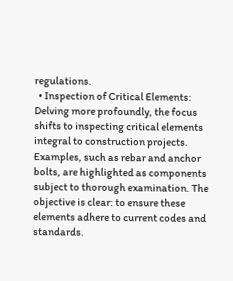regulations.
  • Inspection of Critical Elements: Delving more profoundly, the focus shifts to inspecting critical elements integral to construction projects. Examples, such as rebar and anchor bolts, are highlighted as components subject to thorough examination. The objective is clear: to ensure these elements adhere to current codes and standards.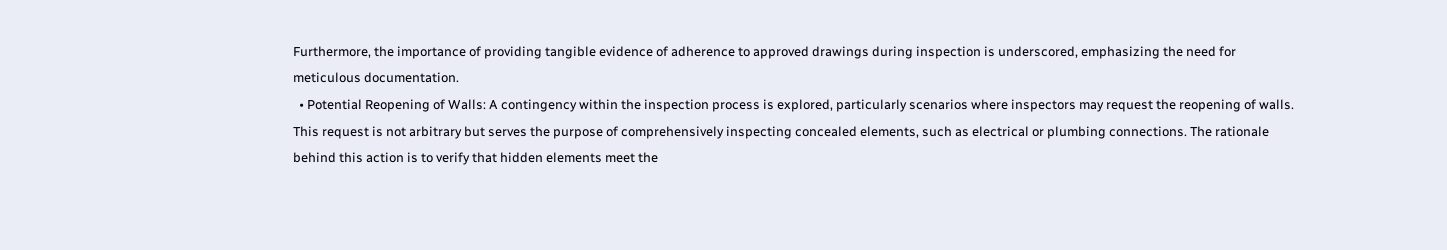Furthermore, the importance of providing tangible evidence of adherence to approved drawings during inspection is underscored, emphasizing the need for meticulous documentation.
  • Potential Reopening of Walls: A contingency within the inspection process is explored, particularly scenarios where inspectors may request the reopening of walls. This request is not arbitrary but serves the purpose of comprehensively inspecting concealed elements, such as electrical or plumbing connections. The rationale behind this action is to verify that hidden elements meet the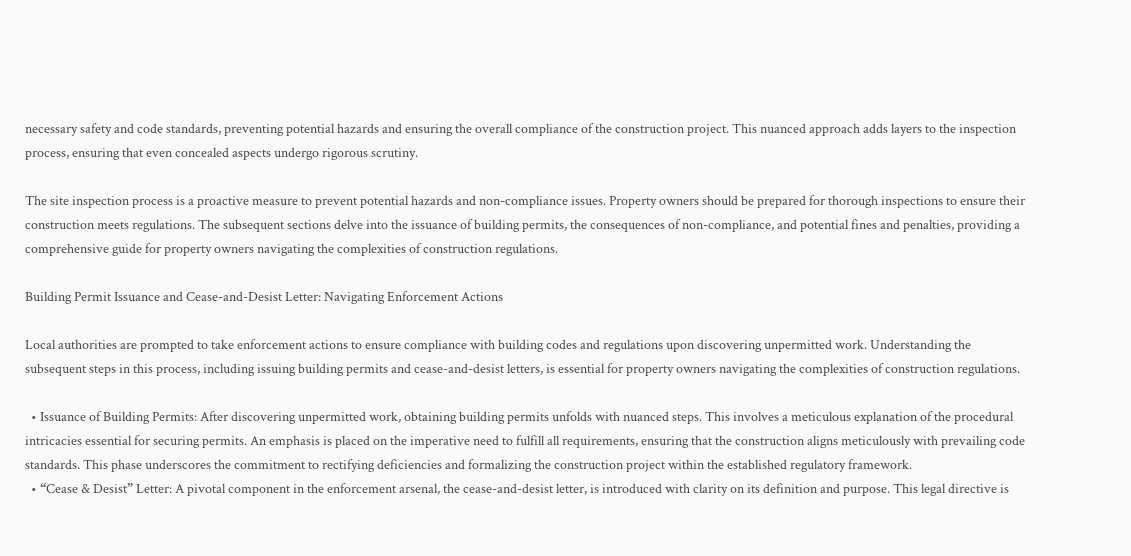necessary safety and code standards, preventing potential hazards and ensuring the overall compliance of the construction project. This nuanced approach adds layers to the inspection process, ensuring that even concealed aspects undergo rigorous scrutiny.

The site inspection process is a proactive measure to prevent potential hazards and non-compliance issues. Property owners should be prepared for thorough inspections to ensure their construction meets regulations. The subsequent sections delve into the issuance of building permits, the consequences of non-compliance, and potential fines and penalties, providing a comprehensive guide for property owners navigating the complexities of construction regulations.

Building Permit Issuance and Cease-and-Desist Letter: Navigating Enforcement Actions

Local authorities are prompted to take enforcement actions to ensure compliance with building codes and regulations upon discovering unpermitted work. Understanding the subsequent steps in this process, including issuing building permits and cease-and-desist letters, is essential for property owners navigating the complexities of construction regulations.

  • Issuance of Building Permits: After discovering unpermitted work, obtaining building permits unfolds with nuanced steps. This involves a meticulous explanation of the procedural intricacies essential for securing permits. An emphasis is placed on the imperative need to fulfill all requirements, ensuring that the construction aligns meticulously with prevailing code standards. This phase underscores the commitment to rectifying deficiencies and formalizing the construction project within the established regulatory framework.
  • “Cease & Desist” Letter: A pivotal component in the enforcement arsenal, the cease-and-desist letter, is introduced with clarity on its definition and purpose. This legal directive is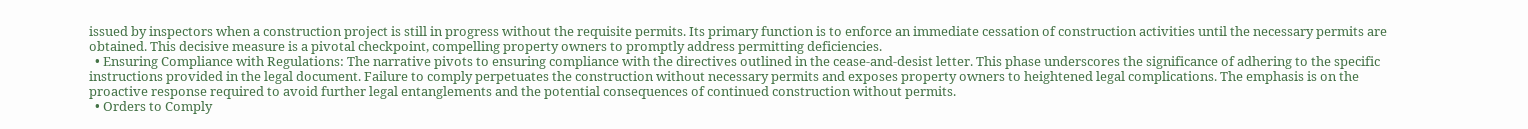issued by inspectors when a construction project is still in progress without the requisite permits. Its primary function is to enforce an immediate cessation of construction activities until the necessary permits are obtained. This decisive measure is a pivotal checkpoint, compelling property owners to promptly address permitting deficiencies.
  • Ensuring Compliance with Regulations: The narrative pivots to ensuring compliance with the directives outlined in the cease-and-desist letter. This phase underscores the significance of adhering to the specific instructions provided in the legal document. Failure to comply perpetuates the construction without necessary permits and exposes property owners to heightened legal complications. The emphasis is on the proactive response required to avoid further legal entanglements and the potential consequences of continued construction without permits.
  • Orders to Comply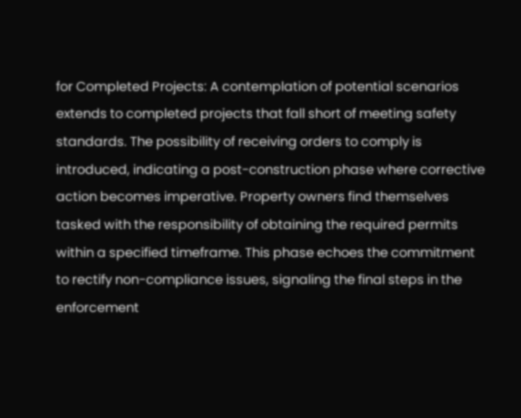for Completed Projects: A contemplation of potential scenarios extends to completed projects that fall short of meeting safety standards. The possibility of receiving orders to comply is introduced, indicating a post-construction phase where corrective action becomes imperative. Property owners find themselves tasked with the responsibility of obtaining the required permits within a specified timeframe. This phase echoes the commitment to rectify non-compliance issues, signaling the final steps in the enforcement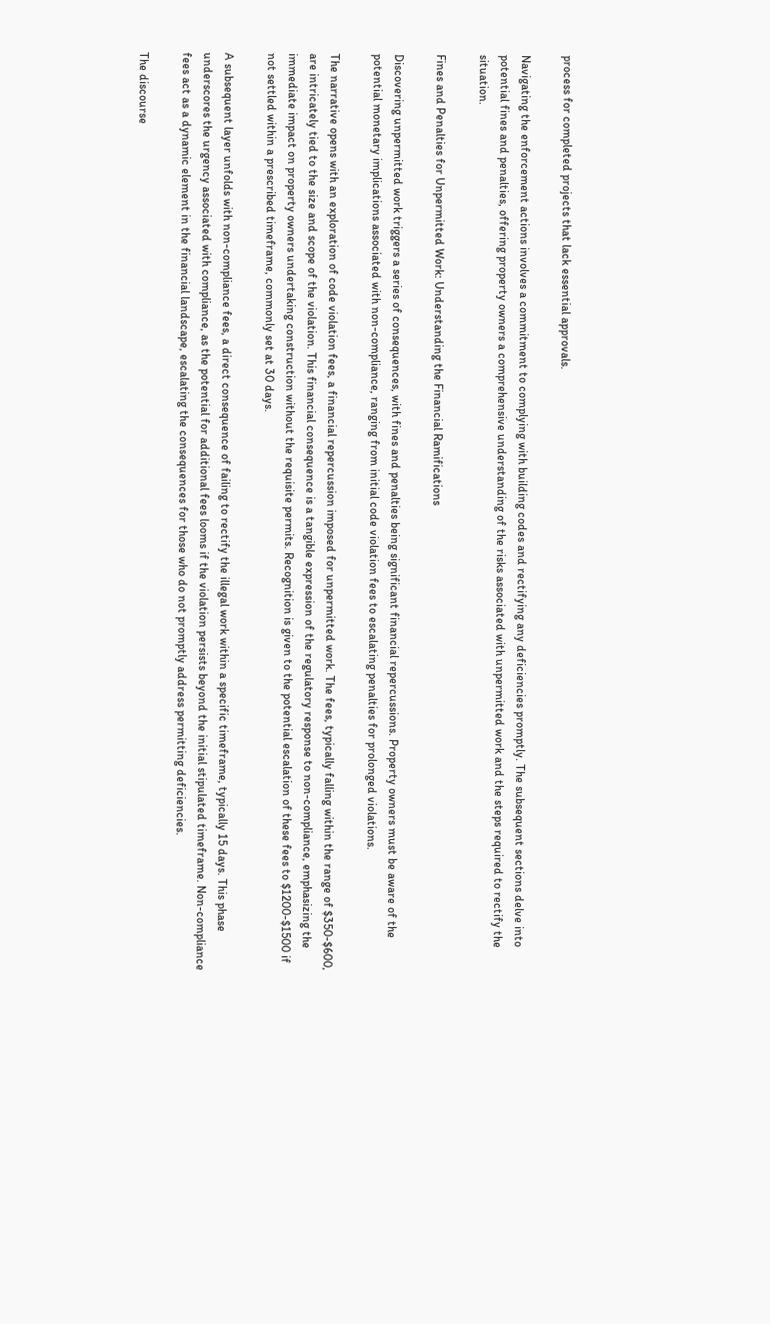process for completed projects that lack essential approvals.

Navigating the enforcement actions involves a commitment to complying with building codes and rectifying any deficiencies promptly. The subsequent sections delve into potential fines and penalties, offering property owners a comprehensive understanding of the risks associated with unpermitted work and the steps required to rectify the situation.

Fines and Penalties for Unpermitted Work: Understanding the Financial Ramifications

Discovering unpermitted work triggers a series of consequences, with fines and penalties being significant financial repercussions. Property owners must be aware of the potential monetary implications associated with non-compliance, ranging from initial code violation fees to escalating penalties for prolonged violations.

The narrative opens with an exploration of code violation fees, a financial repercussion imposed for unpermitted work. The fees, typically falling within the range of $350-$600, are intricately tied to the size and scope of the violation. This financial consequence is a tangible expression of the regulatory response to non-compliance, emphasizing the immediate impact on property owners undertaking construction without the requisite permits. Recognition is given to the potential escalation of these fees to $1200-$1500 if not settled within a prescribed timeframe, commonly set at 30 days.

A subsequent layer unfolds with non-compliance fees, a direct consequence of failing to rectify the illegal work within a specific timeframe, typically 15 days. This phase underscores the urgency associated with compliance, as the potential for additional fees looms if the violation persists beyond the initial stipulated timeframe. Non-compliance fees act as a dynamic element in the financial landscape, escalating the consequences for those who do not promptly address permitting deficiencies.

The discourse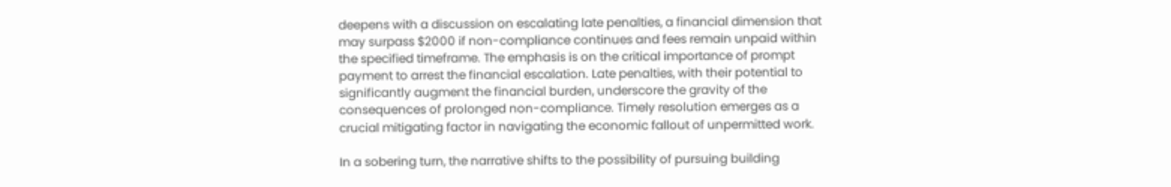deepens with a discussion on escalating late penalties, a financial dimension that may surpass $2000 if non-compliance continues and fees remain unpaid within the specified timeframe. The emphasis is on the critical importance of prompt payment to arrest the financial escalation. Late penalties, with their potential to significantly augment the financial burden, underscore the gravity of the consequences of prolonged non-compliance. Timely resolution emerges as a crucial mitigating factor in navigating the economic fallout of unpermitted work.

In a sobering turn, the narrative shifts to the possibility of pursuing building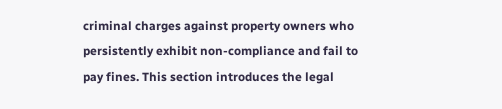criminal charges against property owners who persistently exhibit non-compliance and fail to pay fines. This section introduces the legal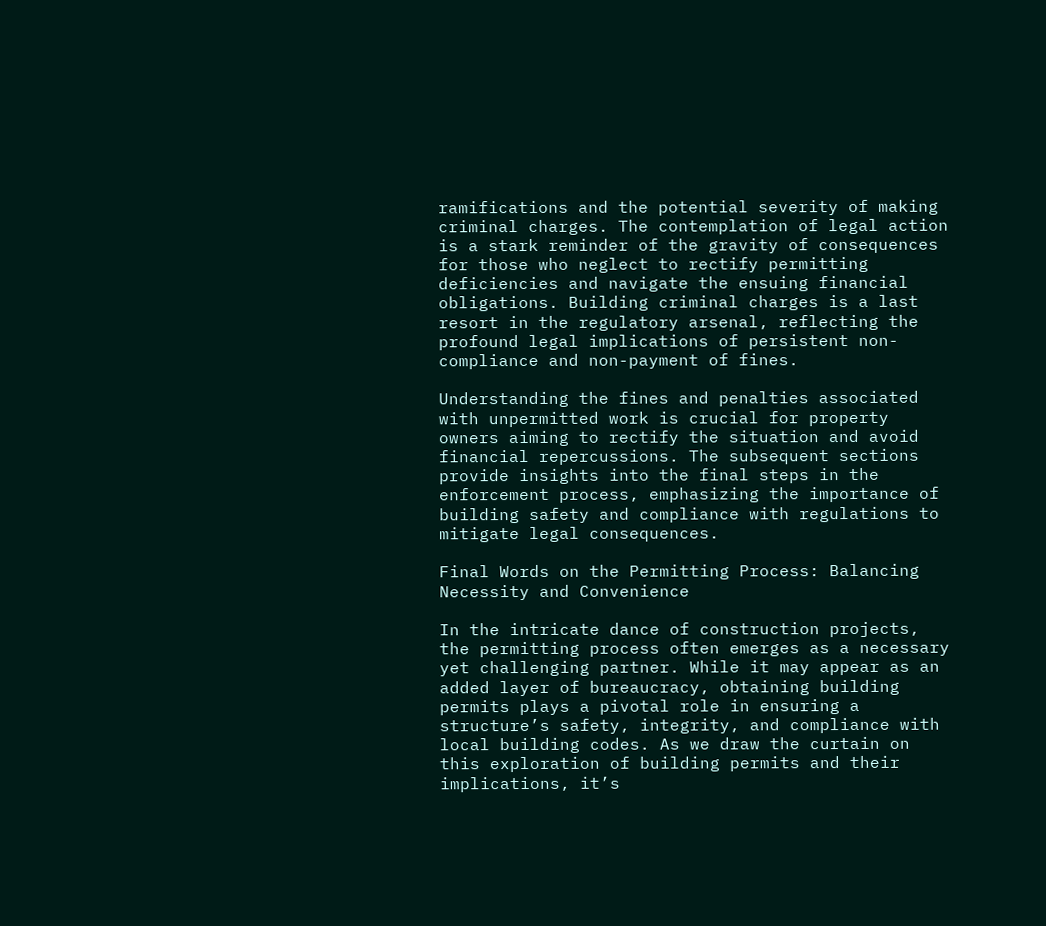ramifications and the potential severity of making criminal charges. The contemplation of legal action is a stark reminder of the gravity of consequences for those who neglect to rectify permitting deficiencies and navigate the ensuing financial obligations. Building criminal charges is a last resort in the regulatory arsenal, reflecting the profound legal implications of persistent non-compliance and non-payment of fines.

Understanding the fines and penalties associated with unpermitted work is crucial for property owners aiming to rectify the situation and avoid financial repercussions. The subsequent sections provide insights into the final steps in the enforcement process, emphasizing the importance of building safety and compliance with regulations to mitigate legal consequences.

Final Words on the Permitting Process: Balancing Necessity and Convenience

In the intricate dance of construction projects, the permitting process often emerges as a necessary yet challenging partner. While it may appear as an added layer of bureaucracy, obtaining building permits plays a pivotal role in ensuring a structure’s safety, integrity, and compliance with local building codes. As we draw the curtain on this exploration of building permits and their implications, it’s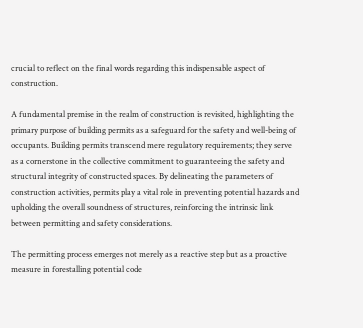crucial to reflect on the final words regarding this indispensable aspect of construction.

A fundamental premise in the realm of construction is revisited, highlighting the primary purpose of building permits as a safeguard for the safety and well-being of occupants. Building permits transcend mere regulatory requirements; they serve as a cornerstone in the collective commitment to guaranteeing the safety and structural integrity of constructed spaces. By delineating the parameters of construction activities, permits play a vital role in preventing potential hazards and upholding the overall soundness of structures, reinforcing the intrinsic link between permitting and safety considerations.

The permitting process emerges not merely as a reactive step but as a proactive measure in forestalling potential code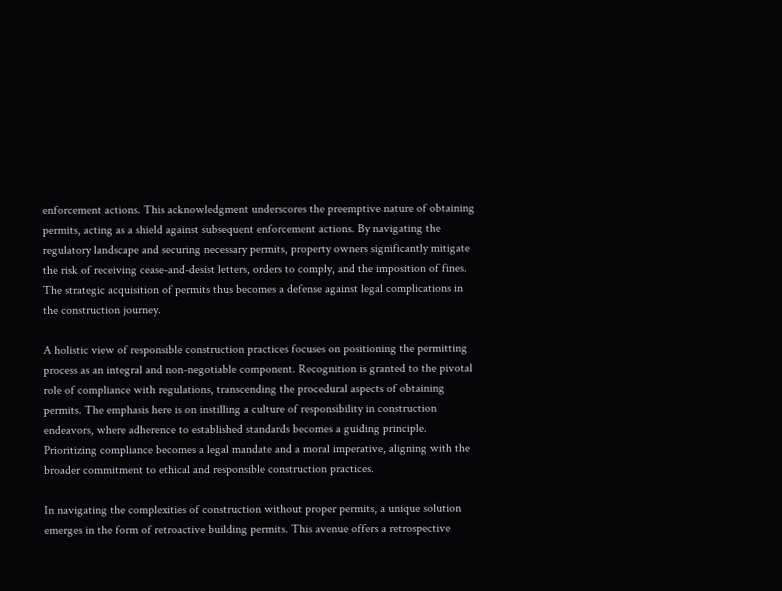enforcement actions. This acknowledgment underscores the preemptive nature of obtaining permits, acting as a shield against subsequent enforcement actions. By navigating the regulatory landscape and securing necessary permits, property owners significantly mitigate the risk of receiving cease-and-desist letters, orders to comply, and the imposition of fines. The strategic acquisition of permits thus becomes a defense against legal complications in the construction journey.

A holistic view of responsible construction practices focuses on positioning the permitting process as an integral and non-negotiable component. Recognition is granted to the pivotal role of compliance with regulations, transcending the procedural aspects of obtaining permits. The emphasis here is on instilling a culture of responsibility in construction endeavors, where adherence to established standards becomes a guiding principle. Prioritizing compliance becomes a legal mandate and a moral imperative, aligning with the broader commitment to ethical and responsible construction practices.

In navigating the complexities of construction without proper permits, a unique solution emerges in the form of retroactive building permits. This avenue offers a retrospective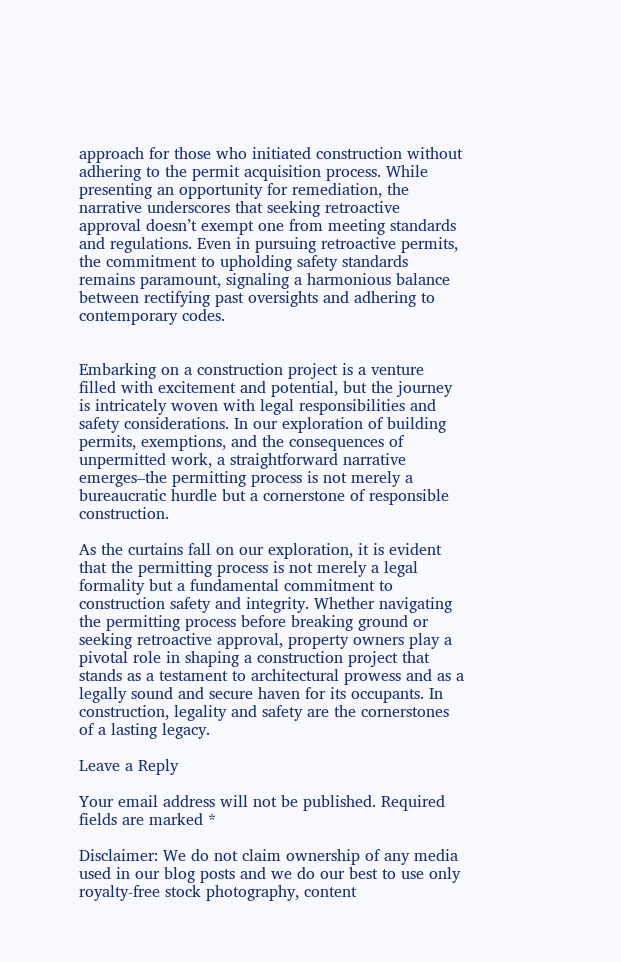approach for those who initiated construction without adhering to the permit acquisition process. While presenting an opportunity for remediation, the narrative underscores that seeking retroactive approval doesn’t exempt one from meeting standards and regulations. Even in pursuing retroactive permits, the commitment to upholding safety standards remains paramount, signaling a harmonious balance between rectifying past oversights and adhering to contemporary codes.


Embarking on a construction project is a venture filled with excitement and potential, but the journey is intricately woven with legal responsibilities and safety considerations. In our exploration of building permits, exemptions, and the consequences of unpermitted work, a straightforward narrative emerges–the permitting process is not merely a bureaucratic hurdle but a cornerstone of responsible construction.

As the curtains fall on our exploration, it is evident that the permitting process is not merely a legal formality but a fundamental commitment to construction safety and integrity. Whether navigating the permitting process before breaking ground or seeking retroactive approval, property owners play a pivotal role in shaping a construction project that stands as a testament to architectural prowess and as a legally sound and secure haven for its occupants. In construction, legality and safety are the cornerstones of a lasting legacy.

Leave a Reply

Your email address will not be published. Required fields are marked *

Disclaimer: We do not claim ownership of any media used in our blog posts and we do our best to use only royalty-free stock photography, content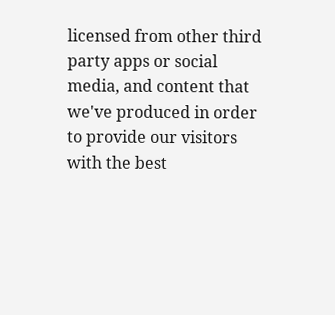licensed from other third party apps or social media, and content that we've produced in order to provide our visitors with the best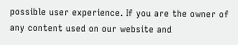possible user experience. If you are the owner of any content used on our website and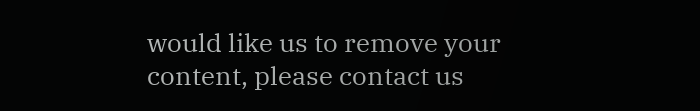would like us to remove your content, please contact us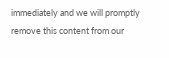immediately and we will promptly remove this content from our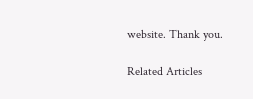website. Thank you.

Related Articles